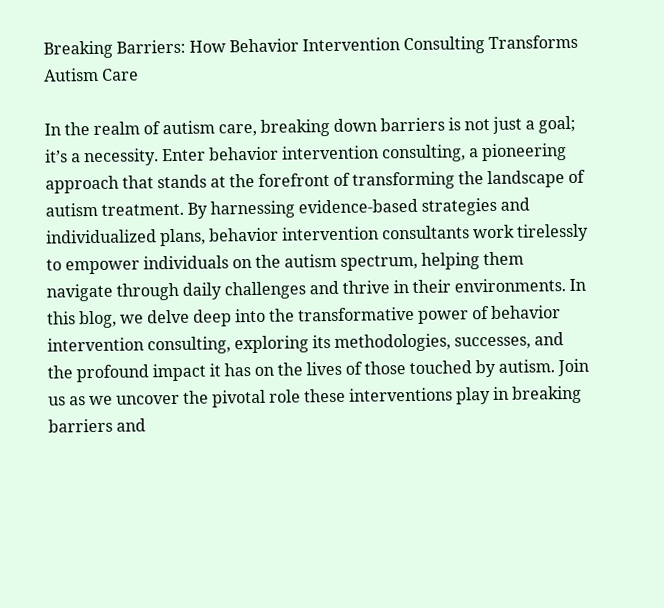Breaking Barriers: How Behavior Intervention Consulting Transforms Autism Care

In the realm of autism care, breaking down barriers is not just a goal; it’s a necessity. Enter behavior intervention consulting, a pioneering approach that stands at the forefront of transforming the landscape of autism treatment. By harnessing evidence-based strategies and individualized plans, behavior intervention consultants work tirelessly to empower individuals on the autism spectrum, helping them navigate through daily challenges and thrive in their environments. In this blog, we delve deep into the transformative power of behavior intervention consulting, exploring its methodologies, successes, and the profound impact it has on the lives of those touched by autism. Join us as we uncover the pivotal role these interventions play in breaking barriers and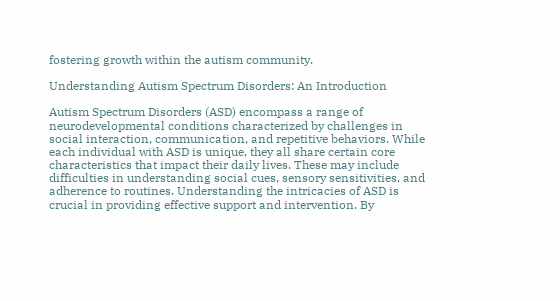fostering growth within the autism community.

Understanding Autism Spectrum Disorders: An Introduction

Autism Spectrum Disorders (ASD) encompass a range of neurodevelopmental conditions characterized by challenges in social interaction, communication, and repetitive behaviors. While each individual with ASD is unique, they all share certain core characteristics that impact their daily lives. These may include difficulties in understanding social cues, sensory sensitivities, and adherence to routines. Understanding the intricacies of ASD is crucial in providing effective support and intervention. By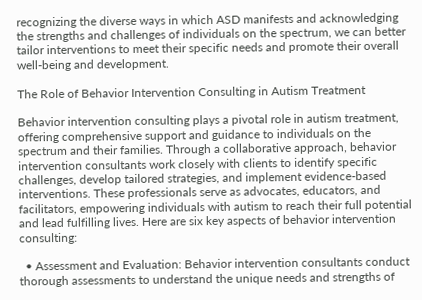recognizing the diverse ways in which ASD manifests and acknowledging the strengths and challenges of individuals on the spectrum, we can better tailor interventions to meet their specific needs and promote their overall well-being and development.

The Role of Behavior Intervention Consulting in Autism Treatment

Behavior intervention consulting plays a pivotal role in autism treatment, offering comprehensive support and guidance to individuals on the spectrum and their families. Through a collaborative approach, behavior intervention consultants work closely with clients to identify specific challenges, develop tailored strategies, and implement evidence-based interventions. These professionals serve as advocates, educators, and facilitators, empowering individuals with autism to reach their full potential and lead fulfilling lives. Here are six key aspects of behavior intervention consulting:

  • Assessment and Evaluation: Behavior intervention consultants conduct thorough assessments to understand the unique needs and strengths of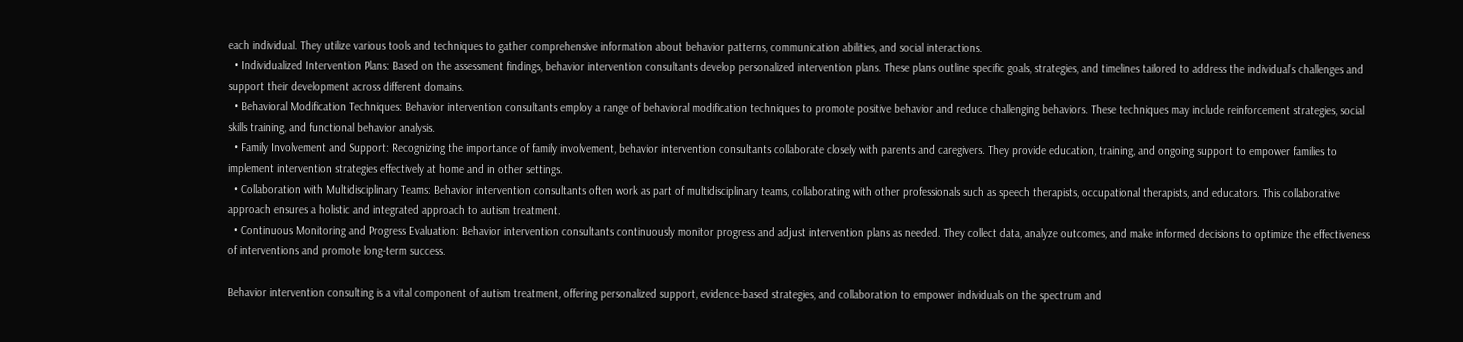each individual. They utilize various tools and techniques to gather comprehensive information about behavior patterns, communication abilities, and social interactions.
  • Individualized Intervention Plans: Based on the assessment findings, behavior intervention consultants develop personalized intervention plans. These plans outline specific goals, strategies, and timelines tailored to address the individual’s challenges and support their development across different domains.
  • Behavioral Modification Techniques: Behavior intervention consultants employ a range of behavioral modification techniques to promote positive behavior and reduce challenging behaviors. These techniques may include reinforcement strategies, social skills training, and functional behavior analysis.
  • Family Involvement and Support: Recognizing the importance of family involvement, behavior intervention consultants collaborate closely with parents and caregivers. They provide education, training, and ongoing support to empower families to implement intervention strategies effectively at home and in other settings.
  • Collaboration with Multidisciplinary Teams: Behavior intervention consultants often work as part of multidisciplinary teams, collaborating with other professionals such as speech therapists, occupational therapists, and educators. This collaborative approach ensures a holistic and integrated approach to autism treatment.
  • Continuous Monitoring and Progress Evaluation: Behavior intervention consultants continuously monitor progress and adjust intervention plans as needed. They collect data, analyze outcomes, and make informed decisions to optimize the effectiveness of interventions and promote long-term success.

Behavior intervention consulting is a vital component of autism treatment, offering personalized support, evidence-based strategies, and collaboration to empower individuals on the spectrum and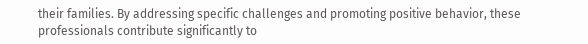their families. By addressing specific challenges and promoting positive behavior, these professionals contribute significantly to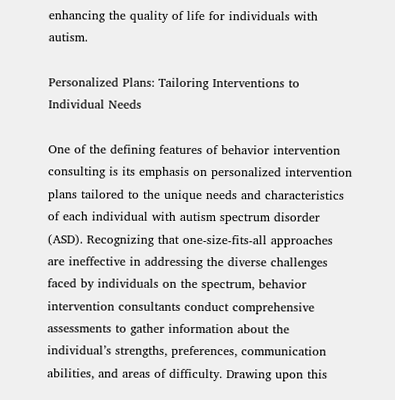enhancing the quality of life for individuals with autism.

Personalized Plans: Tailoring Interventions to Individual Needs

One of the defining features of behavior intervention consulting is its emphasis on personalized intervention plans tailored to the unique needs and characteristics of each individual with autism spectrum disorder (ASD). Recognizing that one-size-fits-all approaches are ineffective in addressing the diverse challenges faced by individuals on the spectrum, behavior intervention consultants conduct comprehensive assessments to gather information about the individual’s strengths, preferences, communication abilities, and areas of difficulty. Drawing upon this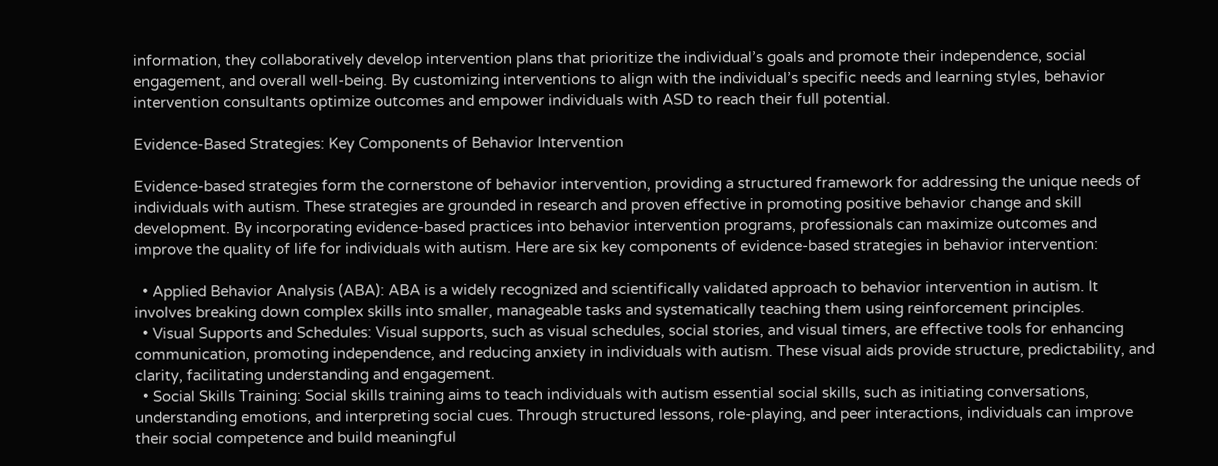information, they collaboratively develop intervention plans that prioritize the individual’s goals and promote their independence, social engagement, and overall well-being. By customizing interventions to align with the individual’s specific needs and learning styles, behavior intervention consultants optimize outcomes and empower individuals with ASD to reach their full potential.

Evidence-Based Strategies: Key Components of Behavior Intervention

Evidence-based strategies form the cornerstone of behavior intervention, providing a structured framework for addressing the unique needs of individuals with autism. These strategies are grounded in research and proven effective in promoting positive behavior change and skill development. By incorporating evidence-based practices into behavior intervention programs, professionals can maximize outcomes and improve the quality of life for individuals with autism. Here are six key components of evidence-based strategies in behavior intervention:

  • Applied Behavior Analysis (ABA): ABA is a widely recognized and scientifically validated approach to behavior intervention in autism. It involves breaking down complex skills into smaller, manageable tasks and systematically teaching them using reinforcement principles.
  • Visual Supports and Schedules: Visual supports, such as visual schedules, social stories, and visual timers, are effective tools for enhancing communication, promoting independence, and reducing anxiety in individuals with autism. These visual aids provide structure, predictability, and clarity, facilitating understanding and engagement.
  • Social Skills Training: Social skills training aims to teach individuals with autism essential social skills, such as initiating conversations, understanding emotions, and interpreting social cues. Through structured lessons, role-playing, and peer interactions, individuals can improve their social competence and build meaningful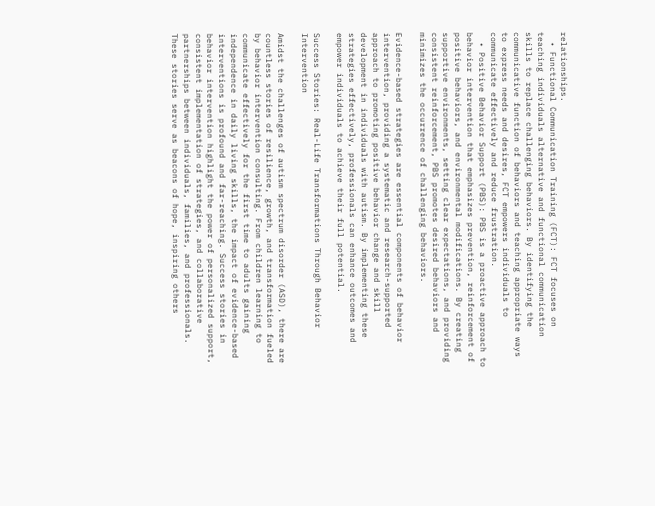relationships.
  • Functional Communication Training (FCT): FCT focuses on teaching individuals alternative and functional communication skills to replace challenging behaviors. By identifying the communicative function of behaviors and teaching appropriate ways to express needs and desires, FCT empowers individuals to communicate effectively and reduce frustration.
  • Positive Behavior Support (PBS): PBS is a proactive approach to behavior intervention that emphasizes prevention, reinforcement of positive behaviors, and environmental modifications. By creating supportive environments, setting clear expectations, and providing consistent reinforcement, PBS promotes desired behaviors and minimizes the occurrence of challenging behaviors.

Evidence-based strategies are essential components of behavior intervention, providing a systematic and research-supported approach to promoting positive behavior change and skill development in individuals with autism. By implementing these strategies effectively, professionals can enhance outcomes and empower individuals to achieve their full potential.

Success Stories: Real-Life Transformations Through Behavior Intervention

Amidst the challenges of autism spectrum disorder (ASD), there are countless stories of resilience, growth, and transformation fueled by behavior intervention consulting. From children learning to communicate effectively for the first time to adults gaining independence in daily living skills, the impact of evidence-based interventions is profound and far-reaching. Success stories in behavior intervention highlight the power of personalized support, consistent implementation of strategies, and collaborative partnerships between individuals, families, and professionals. These stories serve as beacons of hope, inspiring others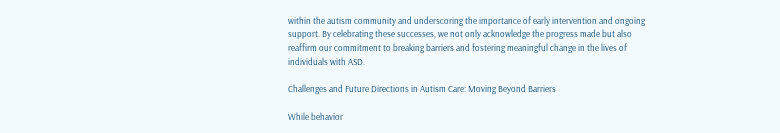within the autism community and underscoring the importance of early intervention and ongoing support. By celebrating these successes, we not only acknowledge the progress made but also reaffirm our commitment to breaking barriers and fostering meaningful change in the lives of individuals with ASD.

Challenges and Future Directions in Autism Care: Moving Beyond Barriers

While behavior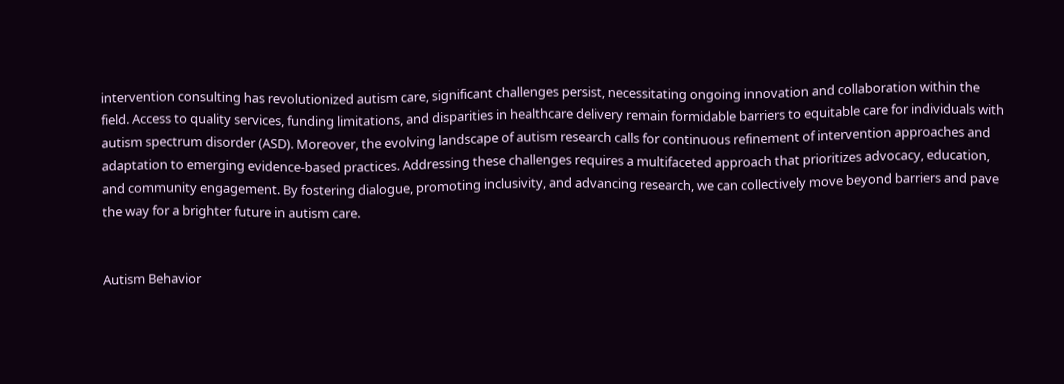intervention consulting has revolutionized autism care, significant challenges persist, necessitating ongoing innovation and collaboration within the field. Access to quality services, funding limitations, and disparities in healthcare delivery remain formidable barriers to equitable care for individuals with autism spectrum disorder (ASD). Moreover, the evolving landscape of autism research calls for continuous refinement of intervention approaches and adaptation to emerging evidence-based practices. Addressing these challenges requires a multifaceted approach that prioritizes advocacy, education, and community engagement. By fostering dialogue, promoting inclusivity, and advancing research, we can collectively move beyond barriers and pave the way for a brighter future in autism care.


Autism Behavior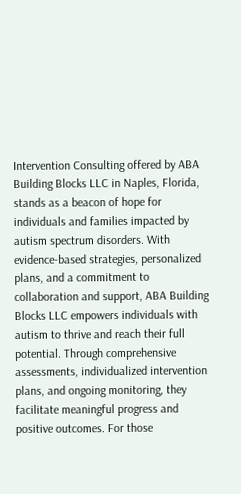Intervention Consulting offered by ABA Building Blocks LLC in Naples, Florida, stands as a beacon of hope for individuals and families impacted by autism spectrum disorders. With evidence-based strategies, personalized plans, and a commitment to collaboration and support, ABA Building Blocks LLC empowers individuals with autism to thrive and reach their full potential. Through comprehensive assessments, individualized intervention plans, and ongoing monitoring, they facilitate meaningful progress and positive outcomes. For those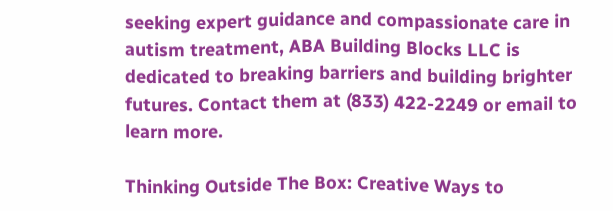seeking expert guidance and compassionate care in autism treatment, ABA Building Blocks LLC is dedicated to breaking barriers and building brighter futures. Contact them at (833) 422-2249 or email to learn more.

Thinking Outside The Box: Creative Ways to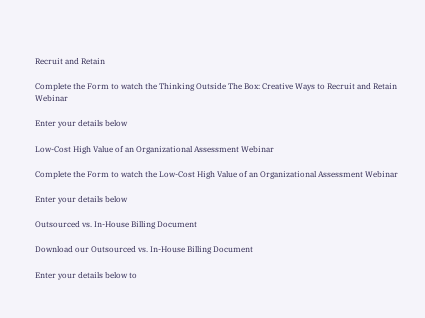Recruit and Retain

Complete the Form to watch the Thinking Outside The Box: Creative Ways to Recruit and Retain Webinar

Enter your details below

Low-Cost High Value of an Organizational Assessment Webinar

Complete the Form to watch the Low-Cost High Value of an Organizational Assessment Webinar

Enter your details below

Outsourced vs. In-House Billing Document

Download our Outsourced vs. In-House Billing Document

Enter your details below to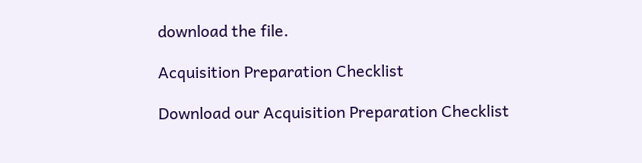download the file.

Acquisition Preparation Checklist

Download our Acquisition Preparation Checklist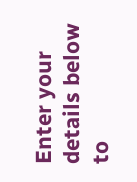Enter your details below to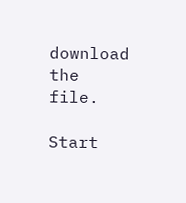download the file.

Start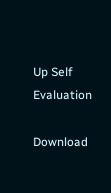Up Self Evaluation

Download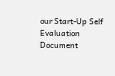our Start-Up Self Evaluation Document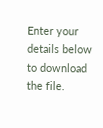Enter your details below to download the file.